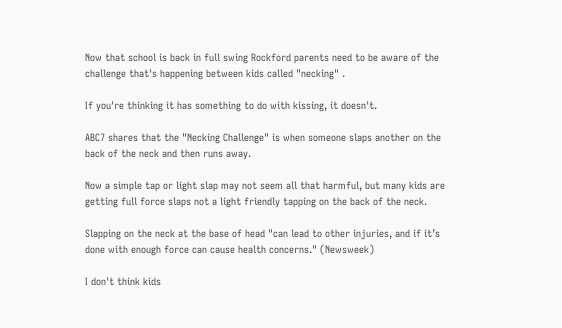Now that school is back in full swing Rockford parents need to be aware of the challenge that's happening between kids called "necking" .

If you're thinking it has something to do with kissing, it doesn't.

ABC7 shares that the "Necking Challenge" is when someone slaps another on the back of the neck and then runs away.

Now a simple tap or light slap may not seem all that harmful, but many kids are getting full force slaps not a light friendly tapping on the back of the neck.

Slapping on the neck at the base of head "can lead to other injuries, and if it’s done with enough force can cause health concerns." (Newsweek)

I don't think kids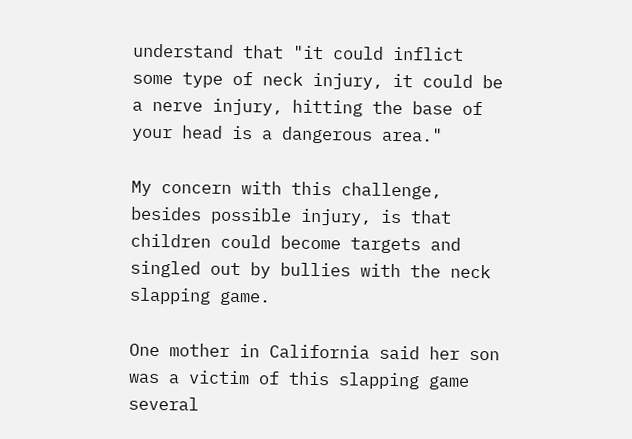understand that "it could inflict some type of neck injury, it could be a nerve injury, hitting the base of your head is a dangerous area."

My concern with this challenge, besides possible injury, is that children could become targets and singled out by bullies with the neck slapping game.

One mother in California said her son was a victim of this slapping game several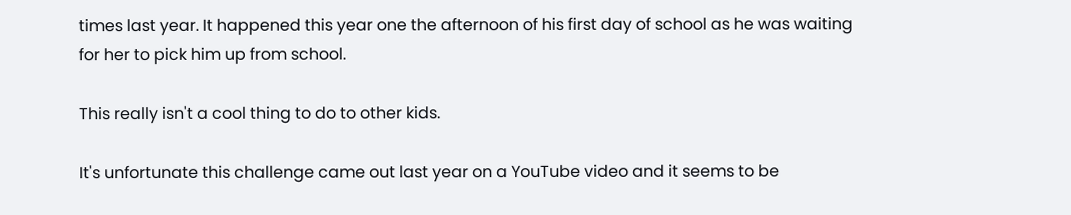times last year. It happened this year one the afternoon of his first day of school as he was waiting for her to pick him up from school.

This really isn't a cool thing to do to other kids.

It's unfortunate this challenge came out last year on a YouTube video and it seems to be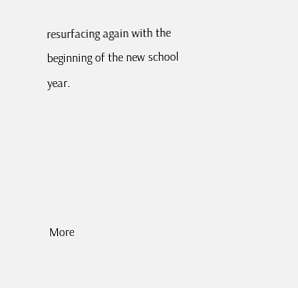resurfacing again with the beginning of the new school year.





More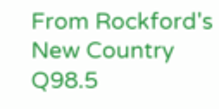From Rockford's New Country Q98.5